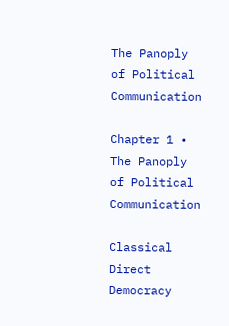The Panoply of Political Communication

Chapter 1 • The Panoply of Political Communication

Classical Direct Democracy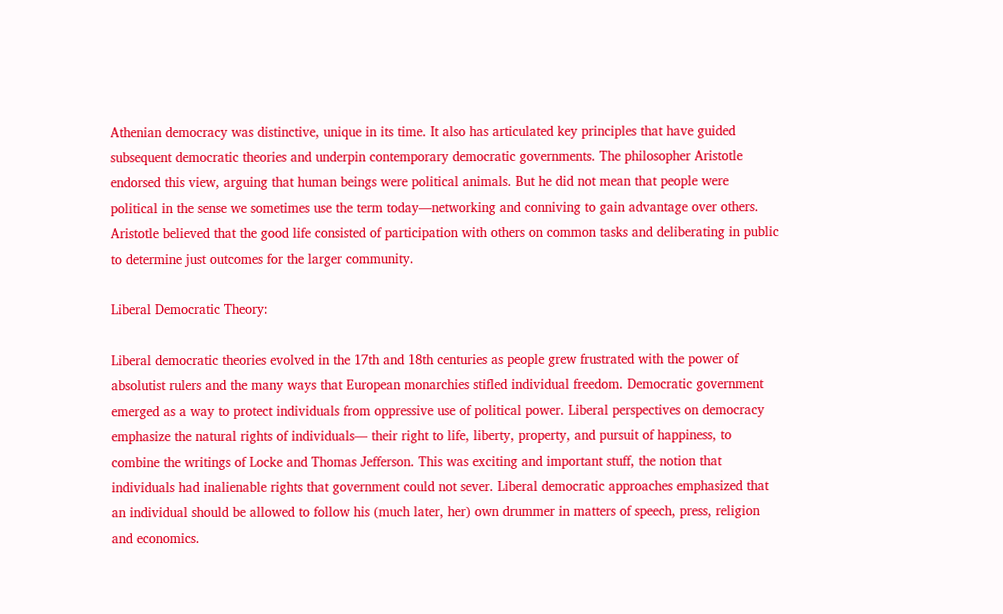Athenian democracy was distinctive, unique in its time. It also has articulated key principles that have guided subsequent democratic theories and underpin contemporary democratic governments. The philosopher Aristotle endorsed this view, arguing that human beings were political animals. But he did not mean that people were political in the sense we sometimes use the term today—networking and conniving to gain advantage over others. Aristotle believed that the good life consisted of participation with others on common tasks and deliberating in public to determine just outcomes for the larger community.

Liberal Democratic Theory:

Liberal democratic theories evolved in the 17th and 18th centuries as people grew frustrated with the power of absolutist rulers and the many ways that European monarchies stifled individual freedom. Democratic government emerged as a way to protect individuals from oppressive use of political power. Liberal perspectives on democracy emphasize the natural rights of individuals— their right to life, liberty, property, and pursuit of happiness, to combine the writings of Locke and Thomas Jefferson. This was exciting and important stuff, the notion that individuals had inalienable rights that government could not sever. Liberal democratic approaches emphasized that an individual should be allowed to follow his (much later, her) own drummer in matters of speech, press, religion and economics.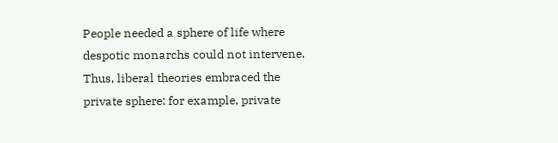People needed a sphere of life where despotic monarchs could not intervene. Thus, liberal theories embraced the private sphere: for example, private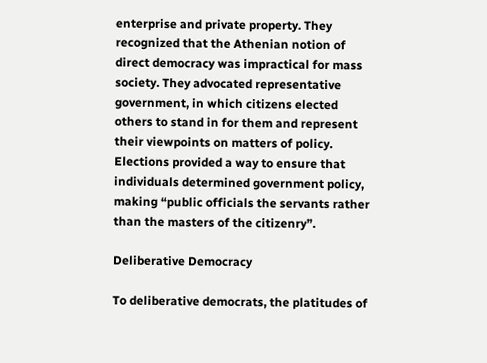enterprise and private property. They recognized that the Athenian notion of direct democracy was impractical for mass society. They advocated representative government, in which citizens elected others to stand in for them and represent their viewpoints on matters of policy. Elections provided a way to ensure that individuals determined government policy, making “public officials the servants rather than the masters of the citizenry”.

Deliberative Democracy

To deliberative democrats, the platitudes of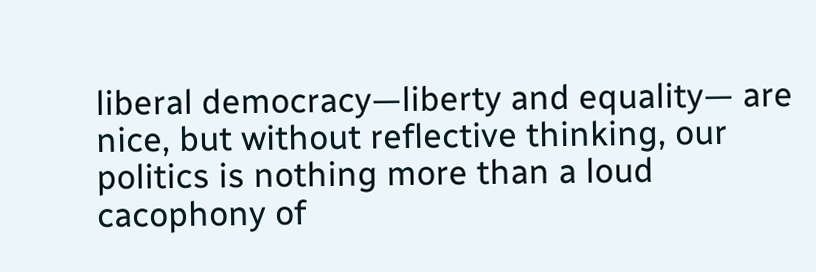liberal democracy—liberty and equality— are nice, but without reflective thinking, our politics is nothing more than a loud cacophony of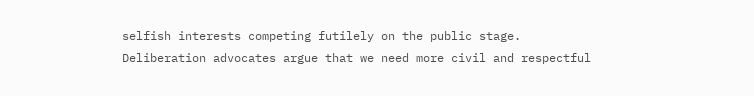selfish interests competing futilely on the public stage. Deliberation advocates argue that we need more civil and respectful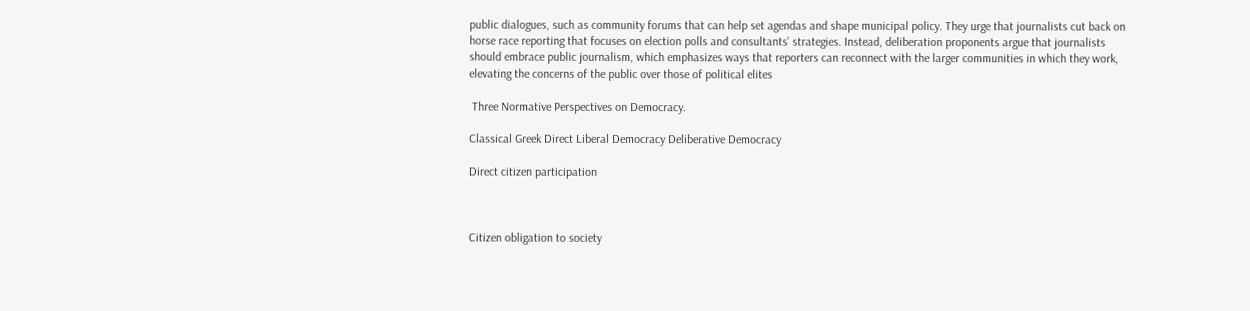public dialogues, such as community forums that can help set agendas and shape municipal policy. They urge that journalists cut back on horse race reporting that focuses on election polls and consultants’ strategies. Instead, deliberation proponents argue that journalists should embrace public journalism, which emphasizes ways that reporters can reconnect with the larger communities in which they work, elevating the concerns of the public over those of political elites

 Three Normative Perspectives on Democracy.

Classical Greek Direct Liberal Democracy Deliberative Democracy

Direct citizen participation



Citizen obligation to society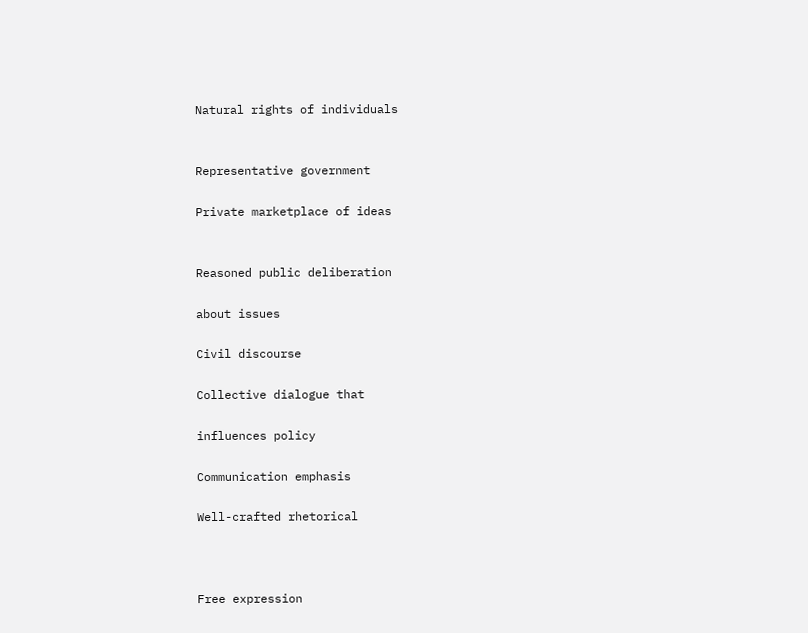Natural rights of individuals


Representative government

Private marketplace of ideas


Reasoned public deliberation

about issues

Civil discourse

Collective dialogue that

influences policy

Communication emphasis

Well-crafted rhetorical



Free expression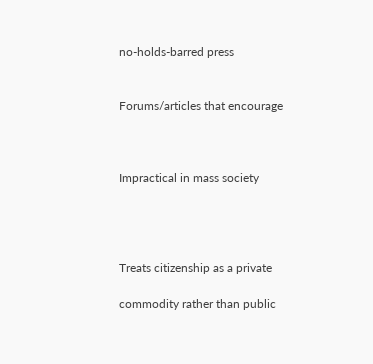no-holds-barred press


Forums/articles that encourage



Impractical in mass society




Treats citizenship as a private

commodity rather than public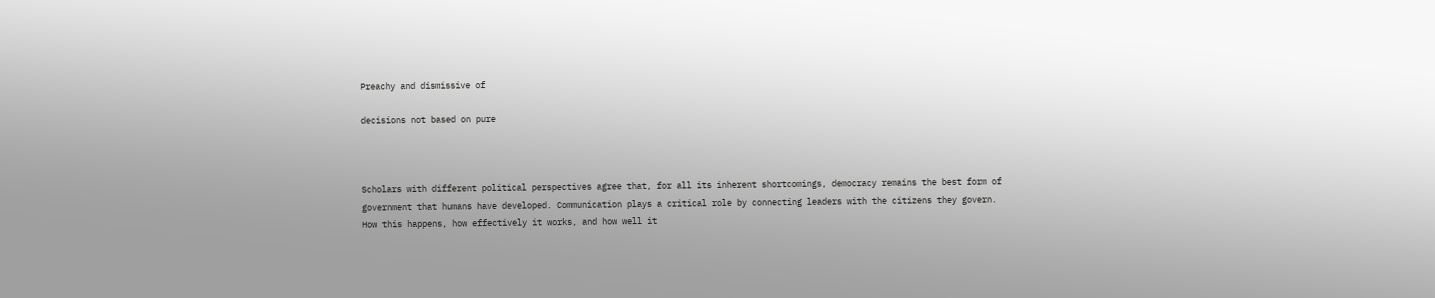Preachy and dismissive of

decisions not based on pure



Scholars with different political perspectives agree that, for all its inherent shortcomings, democracy remains the best form of government that humans have developed. Communication plays a critical role by connecting leaders with the citizens they govern. How this happens, how effectively it works, and how well it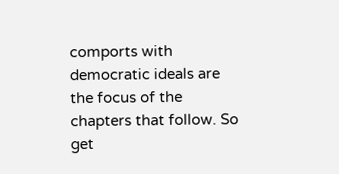comports with democratic ideals are the focus of the chapters that follow. So get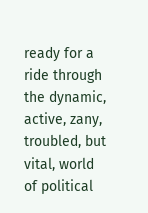ready for a ride through the dynamic, active, zany, troubled, but vital, world of political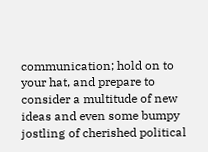communication; hold on to your hat, and prepare to consider a multitude of new ideas and even some bumpy jostling of cherished political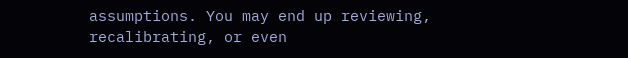assumptions. You may end up reviewing, recalibrating, or even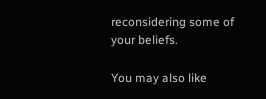reconsidering some of your beliefs.

You may also like